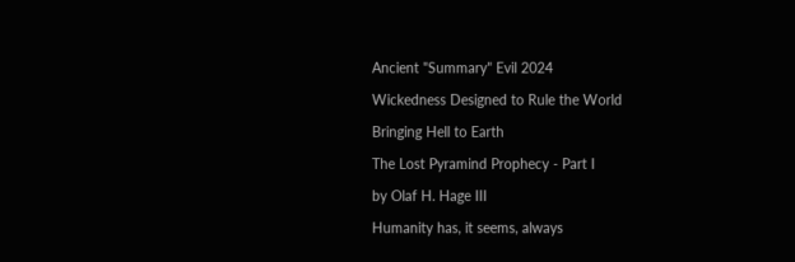Ancient "Summary" Evil 2024

Wickedness Designed to Rule the World

Bringing Hell to Earth

The Lost Pyramind Prophecy - Part I

by Olaf H. Hage III

Humanity has, it seems, always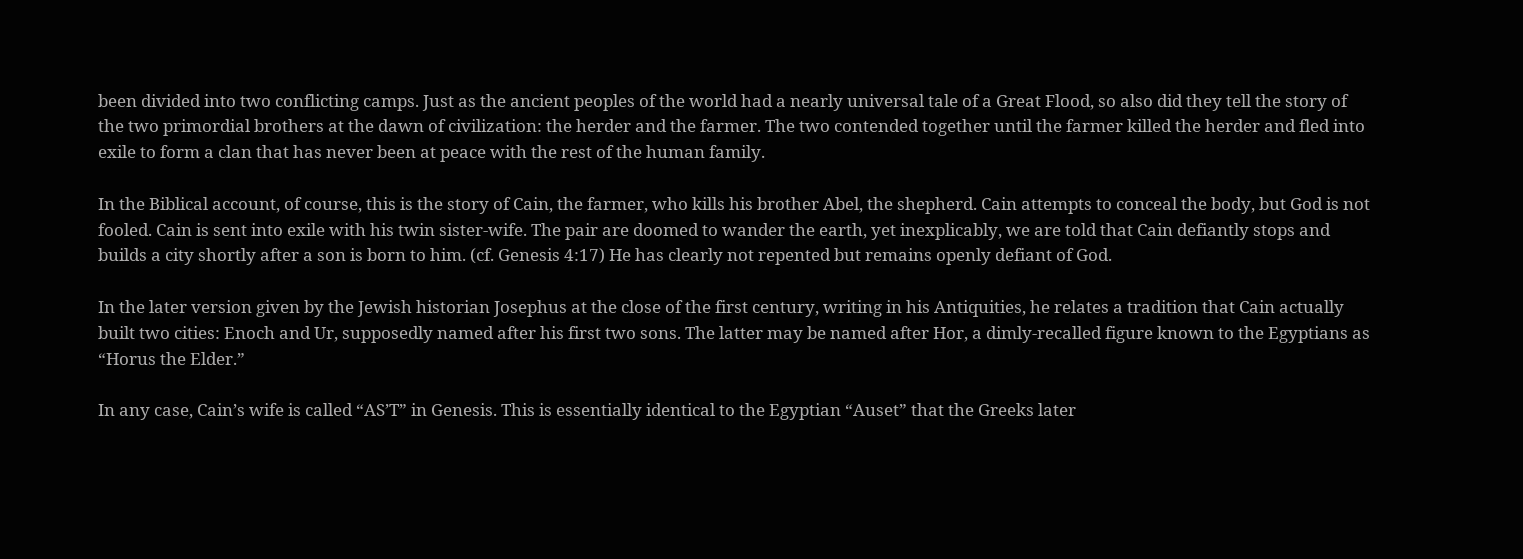been divided into two conflicting camps. Just as the ancient peoples of the world had a nearly universal tale of a Great Flood, so also did they tell the story of the two primordial brothers at the dawn of civilization: the herder and the farmer. The two contended together until the farmer killed the herder and fled into exile to form a clan that has never been at peace with the rest of the human family.

In the Biblical account, of course, this is the story of Cain, the farmer, who kills his brother Abel, the shepherd. Cain attempts to conceal the body, but God is not fooled. Cain is sent into exile with his twin sister-wife. The pair are doomed to wander the earth, yet inexplicably, we are told that Cain defiantly stops and builds a city shortly after a son is born to him. (cf. Genesis 4:17) He has clearly not repented but remains openly defiant of God.

In the later version given by the Jewish historian Josephus at the close of the first century, writing in his Antiquities, he relates a tradition that Cain actually built two cities: Enoch and Ur, supposedly named after his first two sons. The latter may be named after Hor, a dimly-recalled figure known to the Egyptians as “Horus the Elder.”

In any case, Cain’s wife is called “AS’T” in Genesis. This is essentially identical to the Egyptian “Auset” that the Greeks later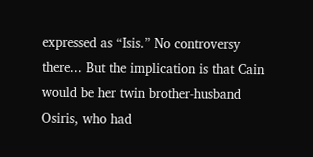expressed as “Isis.” No controversy there... But the implication is that Cain would be her twin brother-husband Osiris, who had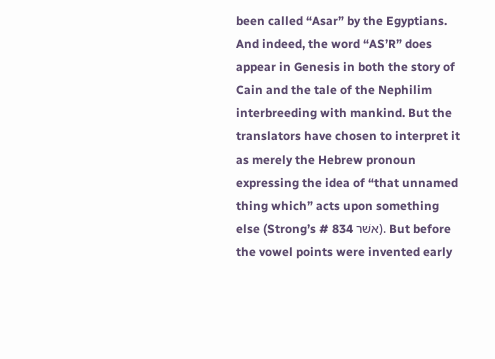been called “Asar” by the Egyptians. And indeed, the word “AS’R” does appear in Genesis in both the story of Cain and the tale of the Nephilim interbreeding with mankind. But the translators have chosen to interpret it as merely the Hebrew pronoun expressing the idea of “that unnamed thing which” acts upon something else (Strong’s # 834 אשׁר). But before the vowel points were invented early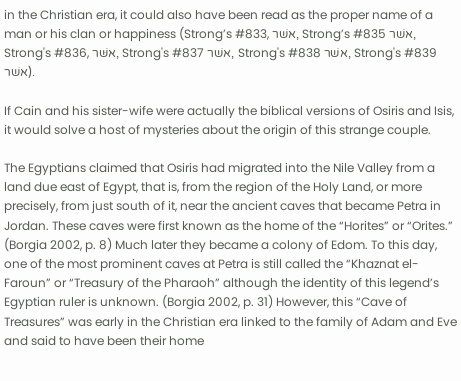in the Christian era, it could also have been read as the proper name of a man or his clan or happiness (Strong’s #833, אשׁר, Strong’s #835 אשׁר, Strong's #836, אשּׁר, Strong's #837 אשׁר, Strong's #838 אשׁר, Strong's #839 אשׁר).

If Cain and his sister-wife were actually the biblical versions of Osiris and Isis, it would solve a host of mysteries about the origin of this strange couple.

The Egyptians claimed that Osiris had migrated into the Nile Valley from a land due east of Egypt, that is, from the region of the Holy Land, or more precisely, from just south of it, near the ancient caves that became Petra in Jordan. These caves were first known as the home of the “Horites” or “Orites.” (Borgia 2002, p. 8) Much later they became a colony of Edom. To this day, one of the most prominent caves at Petra is still called the “Khaznat el-Faroun” or “Treasury of the Pharaoh” although the identity of this legend’s Egyptian ruler is unknown. (Borgia 2002, p. 31) However, this “Cave of Treasures” was early in the Christian era linked to the family of Adam and Eve and said to have been their home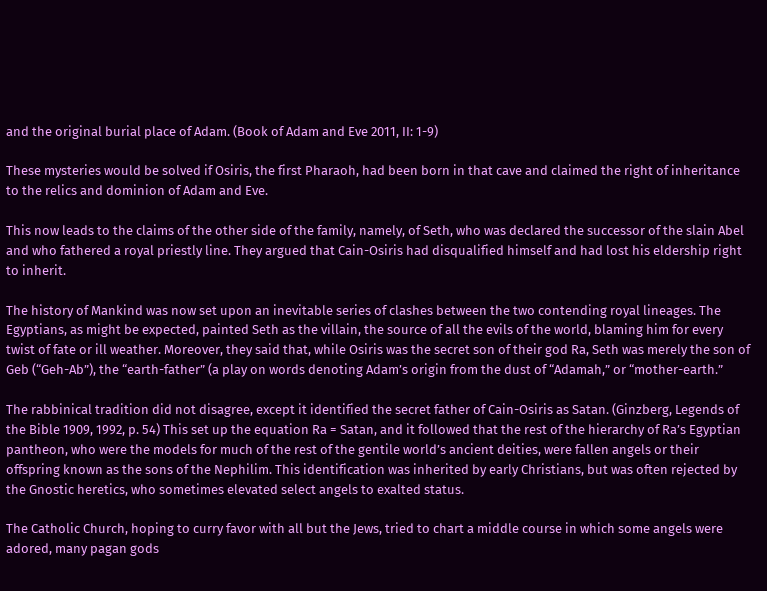and the original burial place of Adam. (Book of Adam and Eve 2011, II: 1-9)

These mysteries would be solved if Osiris, the first Pharaoh, had been born in that cave and claimed the right of inheritance to the relics and dominion of Adam and Eve.

This now leads to the claims of the other side of the family, namely, of Seth, who was declared the successor of the slain Abel and who fathered a royal priestly line. They argued that Cain-Osiris had disqualified himself and had lost his eldership right to inherit.

The history of Mankind was now set upon an inevitable series of clashes between the two contending royal lineages. The Egyptians, as might be expected, painted Seth as the villain, the source of all the evils of the world, blaming him for every twist of fate or ill weather. Moreover, they said that, while Osiris was the secret son of their god Ra, Seth was merely the son of Geb (“Geh-Ab”), the “earth-father” (a play on words denoting Adam’s origin from the dust of “Adamah,” or “mother-earth.”

The rabbinical tradition did not disagree, except it identified the secret father of Cain-Osiris as Satan. (Ginzberg, Legends of the Bible 1909, 1992, p. 54) This set up the equation Ra = Satan, and it followed that the rest of the hierarchy of Ra’s Egyptian pantheon, who were the models for much of the rest of the gentile world’s ancient deities, were fallen angels or their offspring known as the sons of the Nephilim. This identification was inherited by early Christians, but was often rejected by the Gnostic heretics, who sometimes elevated select angels to exalted status.

The Catholic Church, hoping to curry favor with all but the Jews, tried to chart a middle course in which some angels were adored, many pagan gods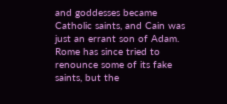and goddesses became Catholic saints, and Cain was just an errant son of Adam. Rome has since tried to renounce some of its fake saints, but the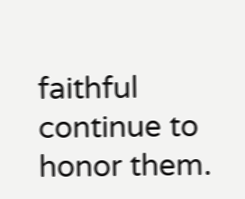faithful continue to honor them.